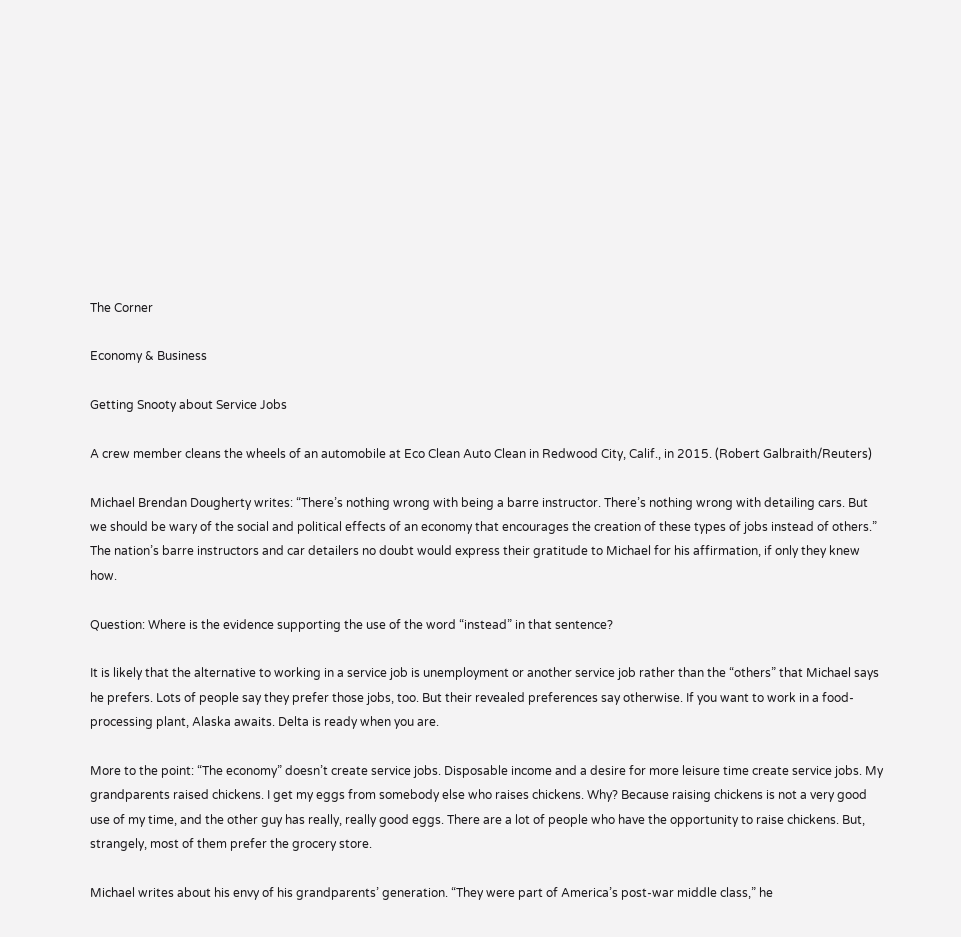The Corner

Economy & Business

Getting Snooty about Service Jobs

A crew member cleans the wheels of an automobile at Eco Clean Auto Clean in Redwood City, Calif., in 2015. (Robert Galbraith/Reuters)

Michael Brendan Dougherty writes: “There’s nothing wrong with being a barre instructor. There’s nothing wrong with detailing cars. But we should be wary of the social and political effects of an economy that encourages the creation of these types of jobs instead of others.” The nation’s barre instructors and car detailers no doubt would express their gratitude to Michael for his affirmation, if only they knew how.

Question: Where is the evidence supporting the use of the word “instead” in that sentence?

It is likely that the alternative to working in a service job is unemployment or another service job rather than the “others” that Michael says he prefers. Lots of people say they prefer those jobs, too. But their revealed preferences say otherwise. If you want to work in a food-processing plant, Alaska awaits. Delta is ready when you are.

More to the point: “The economy” doesn’t create service jobs. Disposable income and a desire for more leisure time create service jobs. My grandparents raised chickens. I get my eggs from somebody else who raises chickens. Why? Because raising chickens is not a very good use of my time, and the other guy has really, really good eggs. There are a lot of people who have the opportunity to raise chickens. But, strangely, most of them prefer the grocery store.

Michael writes about his envy of his grandparents’ generation. “They were part of America’s post-war middle class,” he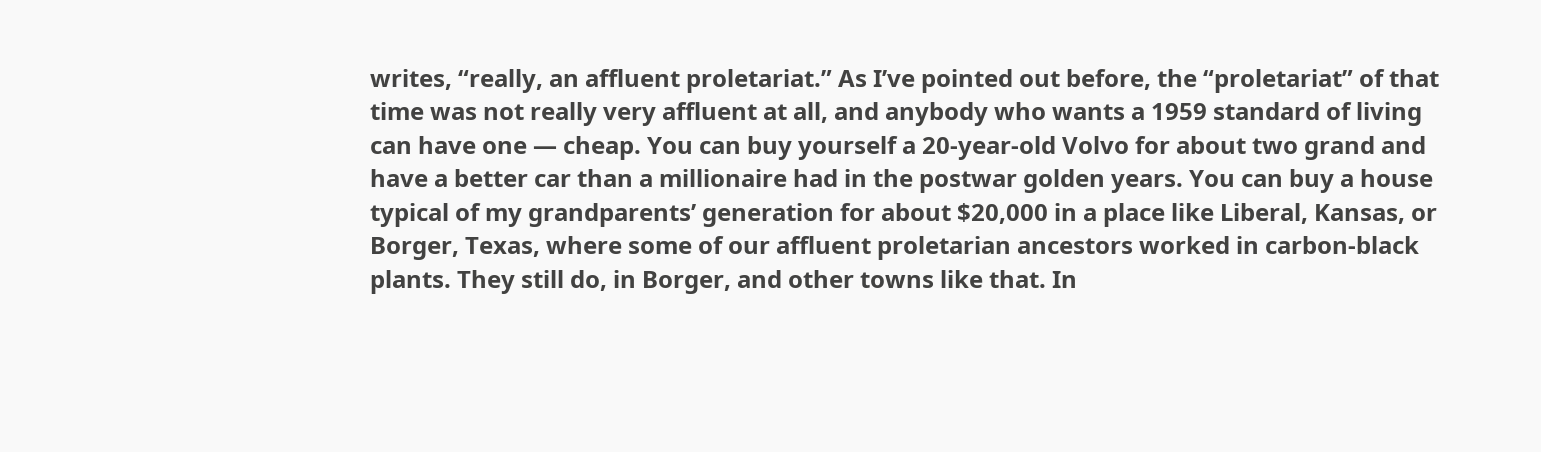writes, “really, an affluent proletariat.” As I’ve pointed out before, the “proletariat” of that time was not really very affluent at all, and anybody who wants a 1959 standard of living can have one — cheap. You can buy yourself a 20-year-old Volvo for about two grand and have a better car than a millionaire had in the postwar golden years. You can buy a house typical of my grandparents’ generation for about $20,000 in a place like Liberal, Kansas, or Borger, Texas, where some of our affluent proletarian ancestors worked in carbon-black plants. They still do, in Borger, and other towns like that. In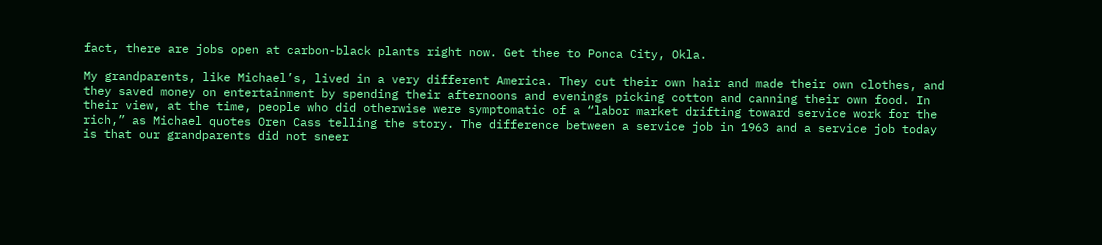fact, there are jobs open at carbon-black plants right now. Get thee to Ponca City, Okla.

My grandparents, like Michael’s, lived in a very different America. They cut their own hair and made their own clothes, and they saved money on entertainment by spending their afternoons and evenings picking cotton and canning their own food. In their view, at the time, people who did otherwise were symptomatic of a “labor market drifting toward service work for the rich,” as Michael quotes Oren Cass telling the story. The difference between a service job in 1963 and a service job today is that our grandparents did not sneer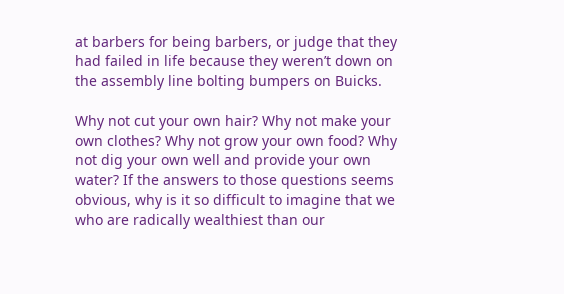at barbers for being barbers, or judge that they had failed in life because they weren’t down on the assembly line bolting bumpers on Buicks.

Why not cut your own hair? Why not make your own clothes? Why not grow your own food? Why not dig your own well and provide your own water? If the answers to those questions seems obvious, why is it so difficult to imagine that we who are radically wealthiest than our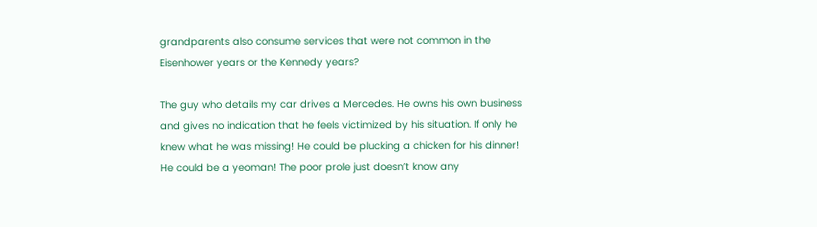grandparents also consume services that were not common in the Eisenhower years or the Kennedy years?

The guy who details my car drives a Mercedes. He owns his own business and gives no indication that he feels victimized by his situation. If only he knew what he was missing! He could be plucking a chicken for his dinner! He could be a yeoman! The poor prole just doesn’t know any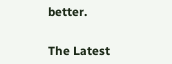better.


The Latest